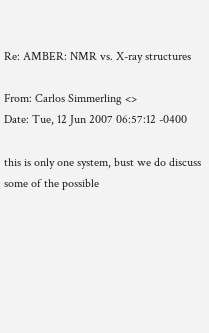Re: AMBER: NMR vs. X-ray structures

From: Carlos Simmerling <>
Date: Tue, 12 Jun 2007 06:57:12 -0400

this is only one system, bust we do discuss some of the possible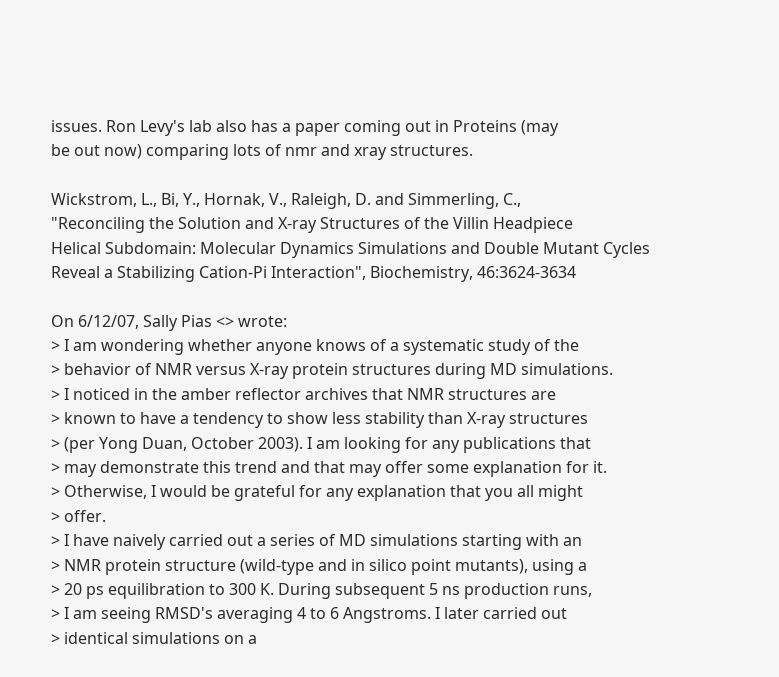issues. Ron Levy's lab also has a paper coming out in Proteins (may
be out now) comparing lots of nmr and xray structures.

Wickstrom, L., Bi, Y., Hornak, V., Raleigh, D. and Simmerling, C.,
"Reconciling the Solution and X-ray Structures of the Villin Headpiece
Helical Subdomain: Molecular Dynamics Simulations and Double Mutant Cycles
Reveal a Stabilizing Cation-Pi Interaction", Biochemistry, 46:3624-3634

On 6/12/07, Sally Pias <> wrote:
> I am wondering whether anyone knows of a systematic study of the
> behavior of NMR versus X-ray protein structures during MD simulations.
> I noticed in the amber reflector archives that NMR structures are
> known to have a tendency to show less stability than X-ray structures
> (per Yong Duan, October 2003). I am looking for any publications that
> may demonstrate this trend and that may offer some explanation for it.
> Otherwise, I would be grateful for any explanation that you all might
> offer.
> I have naively carried out a series of MD simulations starting with an
> NMR protein structure (wild-type and in silico point mutants), using a
> 20 ps equilibration to 300 K. During subsequent 5 ns production runs,
> I am seeing RMSD's averaging 4 to 6 Angstroms. I later carried out
> identical simulations on a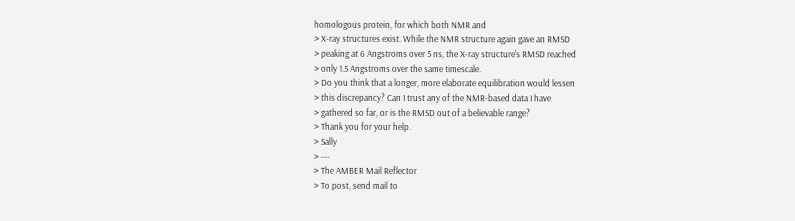homologous protein, for which both NMR and
> X-ray structures exist. While the NMR structure again gave an RMSD
> peaking at 6 Angstroms over 5 ns, the X-ray structure's RMSD reached
> only 1.5 Angstroms over the same timescale.
> Do you think that a longer, more elaborate equilibration would lessen
> this discrepancy? Can I trust any of the NMR-based data I have
> gathered so far, or is the RMSD out of a believable range?
> Thank you for your help.
> Sally
> ---
> The AMBER Mail Reflector
> To post, send mail to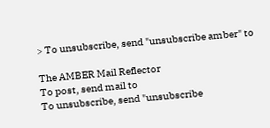> To unsubscribe, send "unsubscribe amber" to

The AMBER Mail Reflector
To post, send mail to
To unsubscribe, send "unsubscribe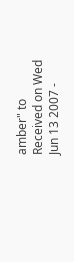amber" to
Received on Wed Jun 13 2007 -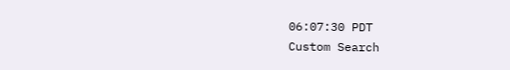06:07:30 PDT
Custom Search